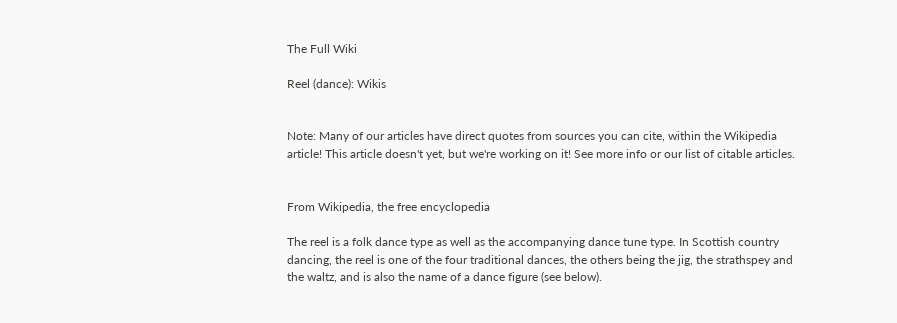The Full Wiki

Reel (dance): Wikis


Note: Many of our articles have direct quotes from sources you can cite, within the Wikipedia article! This article doesn't yet, but we're working on it! See more info or our list of citable articles.


From Wikipedia, the free encyclopedia

The reel is a folk dance type as well as the accompanying dance tune type. In Scottish country dancing, the reel is one of the four traditional dances, the others being the jig, the strathspey and the waltz, and is also the name of a dance figure (see below).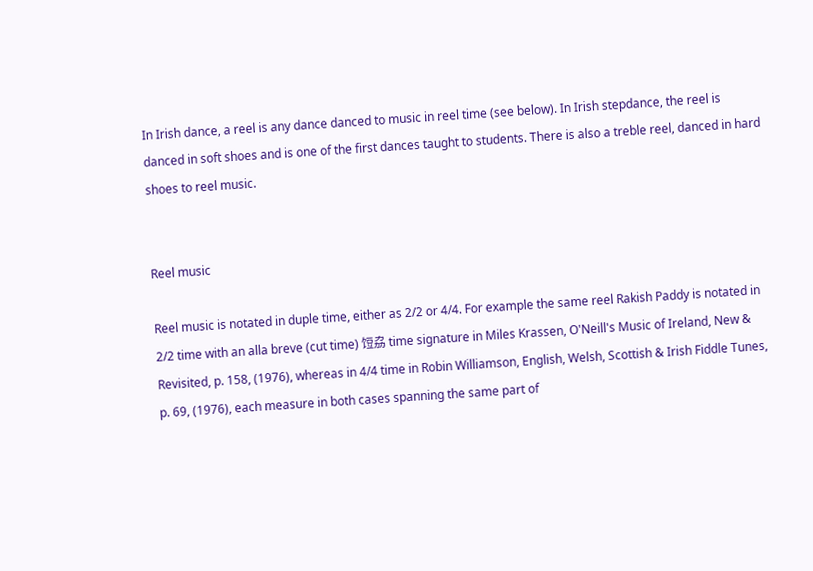In Irish dance, a reel is any dance danced to music in reel time (see below). In Irish stepdance, the reel is danced in soft shoes and is one of the first dances taught to students. There is also a treble reel, danced in hard shoes to reel music.


Reel music

Reel music is notated in duple time, either as 2/2 or 4/4. For example the same reel Rakish Paddy is notated in 2/2 time with an alla breve (cut time) 饾劦 time signature in Miles Krassen, O'Neill's Music of Ireland, New & Revisited, p. 158, (1976), whereas in 4/4 time in Robin Williamson, English, Welsh, Scottish & Irish Fiddle Tunes, p. 69, (1976), each measure in both cases spanning the same part of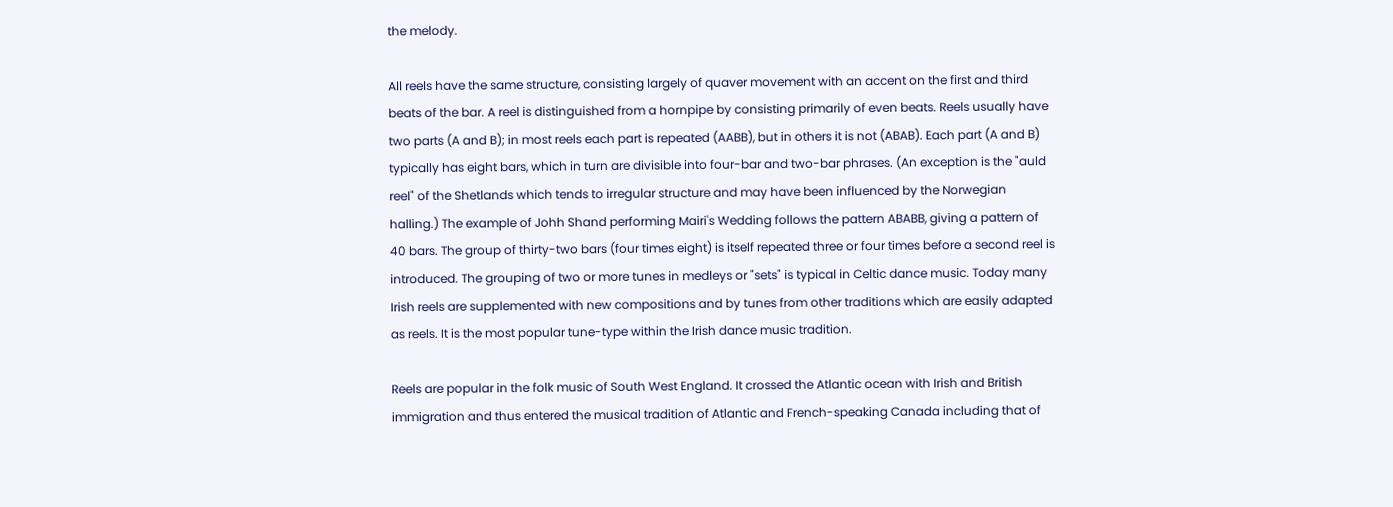the melody.

All reels have the same structure, consisting largely of quaver movement with an accent on the first and third beats of the bar. A reel is distinguished from a hornpipe by consisting primarily of even beats. Reels usually have two parts (A and B); in most reels each part is repeated (AABB), but in others it is not (ABAB). Each part (A and B) typically has eight bars, which in turn are divisible into four-bar and two-bar phrases. (An exception is the "auld reel" of the Shetlands which tends to irregular structure and may have been influenced by the Norwegian halling.) The example of Johh Shand performing Mairi's Wedding follows the pattern ABABB, giving a pattern of 40 bars. The group of thirty-two bars (four times eight) is itself repeated three or four times before a second reel is introduced. The grouping of two or more tunes in medleys or "sets" is typical in Celtic dance music. Today many Irish reels are supplemented with new compositions and by tunes from other traditions which are easily adapted as reels. It is the most popular tune-type within the Irish dance music tradition.

Reels are popular in the folk music of South West England. It crossed the Atlantic ocean with Irish and British immigration and thus entered the musical tradition of Atlantic and French-speaking Canada including that of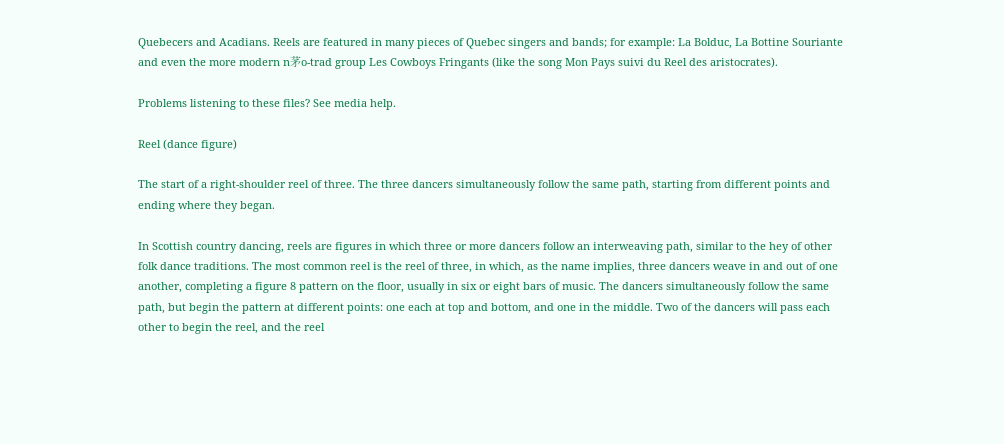Quebecers and Acadians. Reels are featured in many pieces of Quebec singers and bands; for example: La Bolduc, La Bottine Souriante and even the more modern n茅o-trad group Les Cowboys Fringants (like the song Mon Pays suivi du Reel des aristocrates).

Problems listening to these files? See media help.

Reel (dance figure)

The start of a right-shoulder reel of three. The three dancers simultaneously follow the same path, starting from different points and ending where they began.

In Scottish country dancing, reels are figures in which three or more dancers follow an interweaving path, similar to the hey of other folk dance traditions. The most common reel is the reel of three, in which, as the name implies, three dancers weave in and out of one another, completing a figure 8 pattern on the floor, usually in six or eight bars of music. The dancers simultaneously follow the same path, but begin the pattern at different points: one each at top and bottom, and one in the middle. Two of the dancers will pass each other to begin the reel, and the reel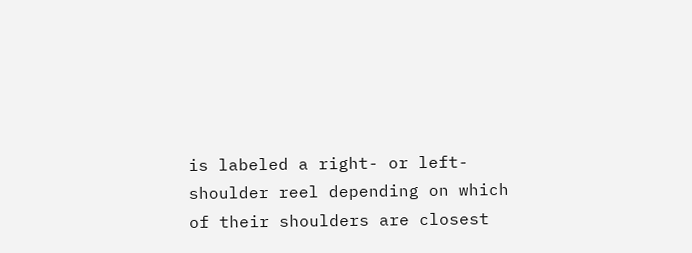is labeled a right- or left-shoulder reel depending on which of their shoulders are closest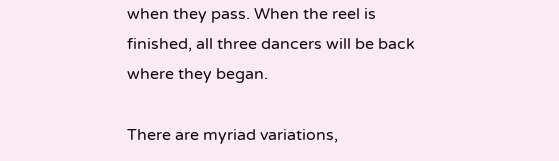when they pass. When the reel is finished, all three dancers will be back where they began.

There are myriad variations,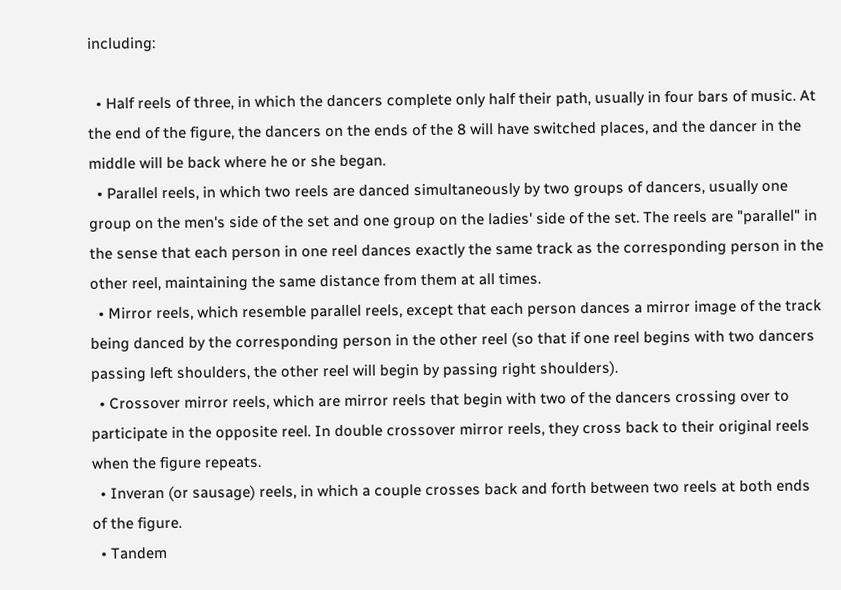including:

  • Half reels of three, in which the dancers complete only half their path, usually in four bars of music. At the end of the figure, the dancers on the ends of the 8 will have switched places, and the dancer in the middle will be back where he or she began.
  • Parallel reels, in which two reels are danced simultaneously by two groups of dancers, usually one group on the men's side of the set and one group on the ladies' side of the set. The reels are "parallel" in the sense that each person in one reel dances exactly the same track as the corresponding person in the other reel, maintaining the same distance from them at all times.
  • Mirror reels, which resemble parallel reels, except that each person dances a mirror image of the track being danced by the corresponding person in the other reel (so that if one reel begins with two dancers passing left shoulders, the other reel will begin by passing right shoulders).
  • Crossover mirror reels, which are mirror reels that begin with two of the dancers crossing over to participate in the opposite reel. In double crossover mirror reels, they cross back to their original reels when the figure repeats.
  • Inveran (or sausage) reels, in which a couple crosses back and forth between two reels at both ends of the figure.
  • Tandem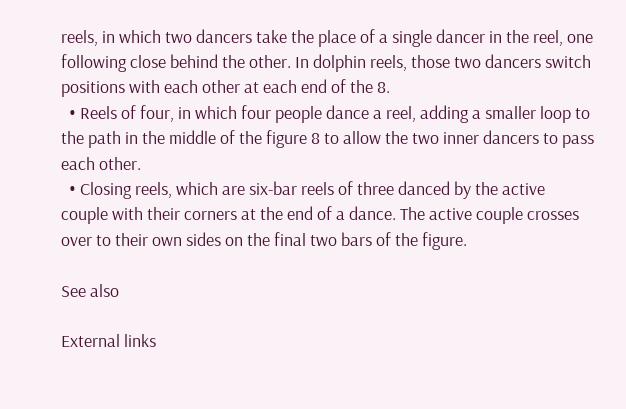reels, in which two dancers take the place of a single dancer in the reel, one following close behind the other. In dolphin reels, those two dancers switch positions with each other at each end of the 8.
  • Reels of four, in which four people dance a reel, adding a smaller loop to the path in the middle of the figure 8 to allow the two inner dancers to pass each other.
  • Closing reels, which are six-bar reels of three danced by the active couple with their corners at the end of a dance. The active couple crosses over to their own sides on the final two bars of the figure.

See also

External links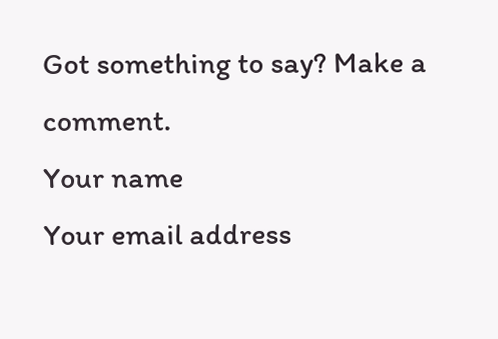Got something to say? Make a comment.
Your name
Your email address